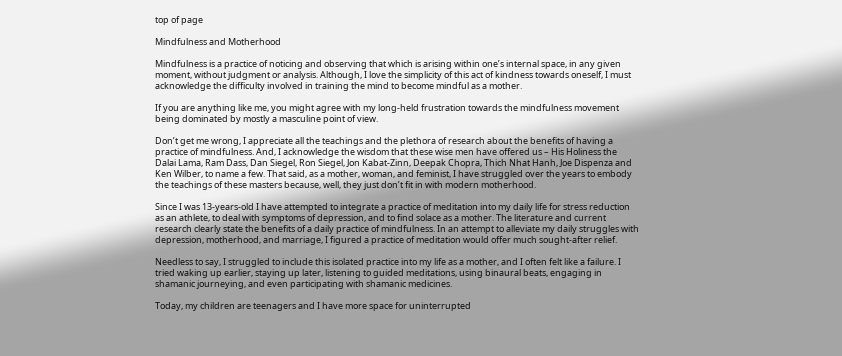top of page

Mindfulness and Motherhood

Mindfulness is a practice of noticing and observing that which is arising within one’s internal space, in any given moment, without judgment or analysis. Although, I love the simplicity of this act of kindness towards oneself, I must acknowledge the difficulty involved in training the mind to become mindful as a mother.

If you are anything like me, you might agree with my long-held frustration towards the mindfulness movement being dominated by mostly a masculine point of view.

Don’t get me wrong, I appreciate all the teachings and the plethora of research about the benefits of having a practice of mindfulness. And, I acknowledge the wisdom that these wise men have offered us – His Holiness the Dalai Lama, Ram Dass, Dan Siegel, Ron Siegel, Jon Kabat-Zinn, Deepak Chopra, Thich Nhat Hanh, Joe Dispenza and Ken Wilber, to name a few. That said, as a mother, woman, and feminist, I have struggled over the years to embody the teachings of these masters because, well, they just don’t fit in with modern motherhood.

Since I was 13-years-old I have attempted to integrate a practice of meditation into my daily life for stress reduction as an athlete, to deal with symptoms of depression, and to find solace as a mother. The literature and current research clearly state the benefits of a daily practice of mindfulness. In an attempt to alleviate my daily struggles with depression, motherhood, and marriage, I figured a practice of meditation would offer much sought-after relief.

Needless to say, I struggled to include this isolated practice into my life as a mother, and I often felt like a failure. I tried waking up earlier, staying up later, listening to guided meditations, using binaural beats, engaging in shamanic journeying, and even participating with shamanic medicines.

Today, my children are teenagers and I have more space for uninterrupted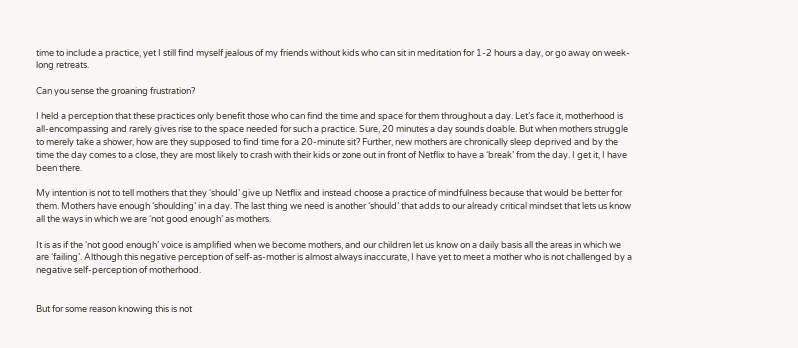time to include a practice, yet I still find myself jealous of my friends without kids who can sit in meditation for 1-2 hours a day, or go away on week-long retreats.

Can you sense the groaning frustration?

I held a perception that these practices only benefit those who can find the time and space for them throughout a day. Let’s face it, motherhood is all-encompassing and rarely gives rise to the space needed for such a practice. Sure, 20 minutes a day sounds doable. But when mothers struggle to merely take a shower, how are they supposed to find time for a 20-minute sit? Further, new mothers are chronically sleep deprived and by the time the day comes to a close, they are most likely to crash with their kids or zone out in front of Netflix to have a ‘break’ from the day. I get it, I have been there.

My intention is not to tell mothers that they ‘should’ give up Netflix and instead choose a practice of mindfulness because that would be better for them. Mothers have enough ‘shoulding’ in a day. The last thing we need is another ‘should’ that adds to our already critical mindset that lets us know all the ways in which we are ‘not good enough’ as mothers.

It is as if the ‘not good enough’ voice is amplified when we become mothers, and our children let us know on a daily basis all the areas in which we are ‘failing’. Although this negative perception of self-as-mother is almost always inaccurate, I have yet to meet a mother who is not challenged by a negative self-perception of motherhood.


But for some reason knowing this is not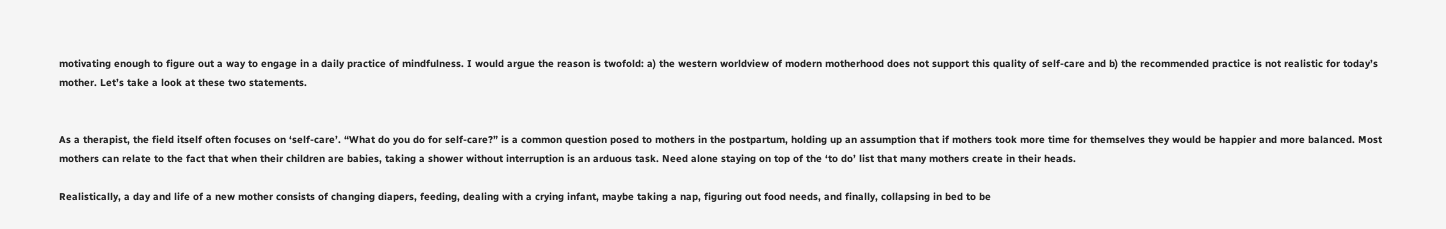motivating enough to figure out a way to engage in a daily practice of mindfulness. I would argue the reason is twofold: a) the western worldview of modern motherhood does not support this quality of self-care and b) the recommended practice is not realistic for today’s mother. Let’s take a look at these two statements.


As a therapist, the field itself often focuses on ‘self-care’. “What do you do for self-care?” is a common question posed to mothers in the postpartum, holding up an assumption that if mothers took more time for themselves they would be happier and more balanced. Most mothers can relate to the fact that when their children are babies, taking a shower without interruption is an arduous task. Need alone staying on top of the ‘to do’ list that many mothers create in their heads.

Realistically, a day and life of a new mother consists of changing diapers, feeding, dealing with a crying infant, maybe taking a nap, figuring out food needs, and finally, collapsing in bed to be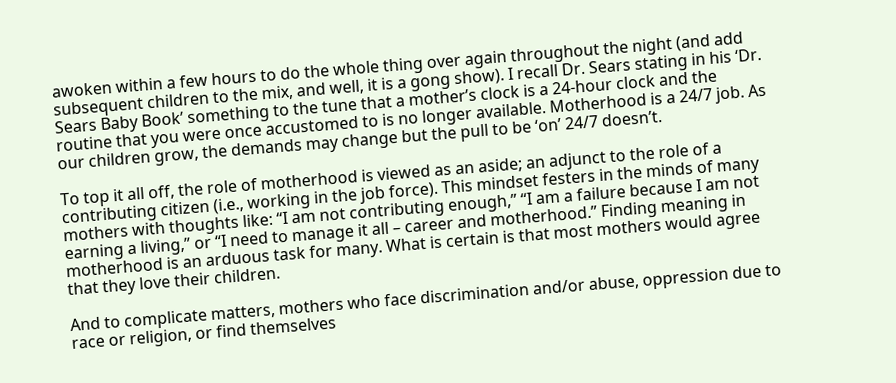awoken within a few hours to do the whole thing over again throughout the night (and add subsequent children to the mix, and well, it is a gong show). I recall Dr. Sears stating in his ‘Dr. Sears Baby Book’ something to the tune that a mother’s clock is a 24-hour clock and the routine that you were once accustomed to is no longer available. Motherhood is a 24/7 job. As our children grow, the demands may change but the pull to be ‘on’ 24/7 doesn’t.

To top it all off, the role of motherhood is viewed as an aside; an adjunct to the role of a contributing citizen (i.e., working in the job force). This mindset festers in the minds of many mothers with thoughts like: “I am not contributing enough,” “I am a failure because I am not earning a living,” or “I need to manage it all – career and motherhood.” Finding meaning in motherhood is an arduous task for many. What is certain is that most mothers would agree that they love their children.

And to complicate matters, mothers who face discrimination and/or abuse, oppression due to race or religion, or find themselves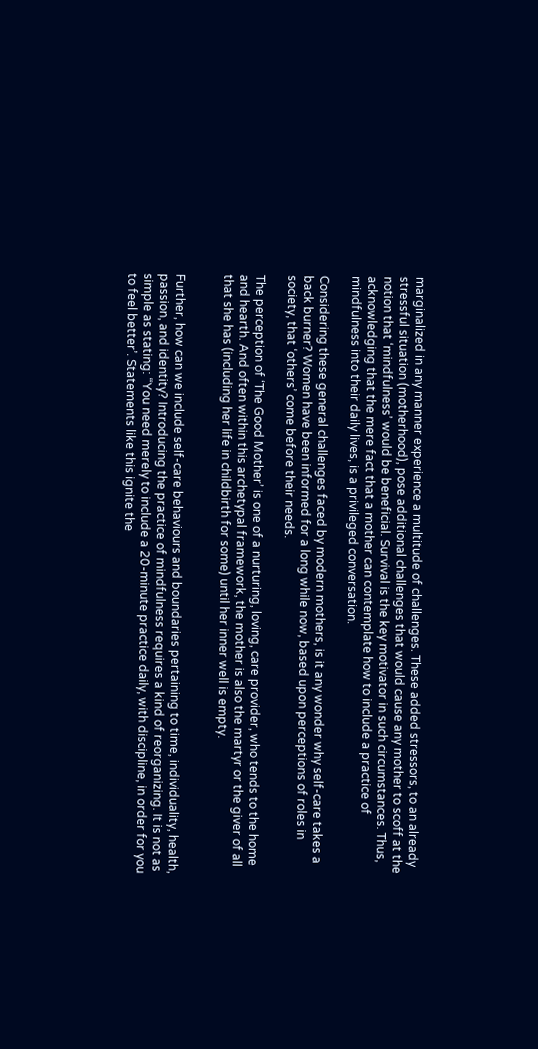marginalized in any manner experience a multitude of challenges. These added stressors, to an already stressful situation (motherhood), pose additional challenges that would cause any mother to scoff at the notion that ‘mindfulness’ would be beneficial. Survival is the key motivator in such circumstances. Thus, acknowledging that the mere fact that a mother can contemplate how to include a practice of mindfulness into their daily lives, is a privileged conversation.

Considering these general challenges faced by modern mothers, is it any wonder why self-care takes a back burner? Women have been informed for a long while now, based upon perceptions of roles in society, that ‘others’ come before their needs.

The perception of ‘The Good Mother’ is one of a nurturing, loving, care provider, who tends to the home and hearth. And often within this archetypal framework, the mother is also the martyr or the giver of all that she has (including her life in childbirth for some) until her inner well is empty.


Further, how can we include self-care behaviours and boundaries pertaining to time, individuality, health, passion, and identity? Introducing the practice of mindfulness requires a kind of reorganizing. It is not as simple as stating: “You need merely to include a 20-minute practice daily, with discipline, in order for you to feel better’. Statements like this ignite the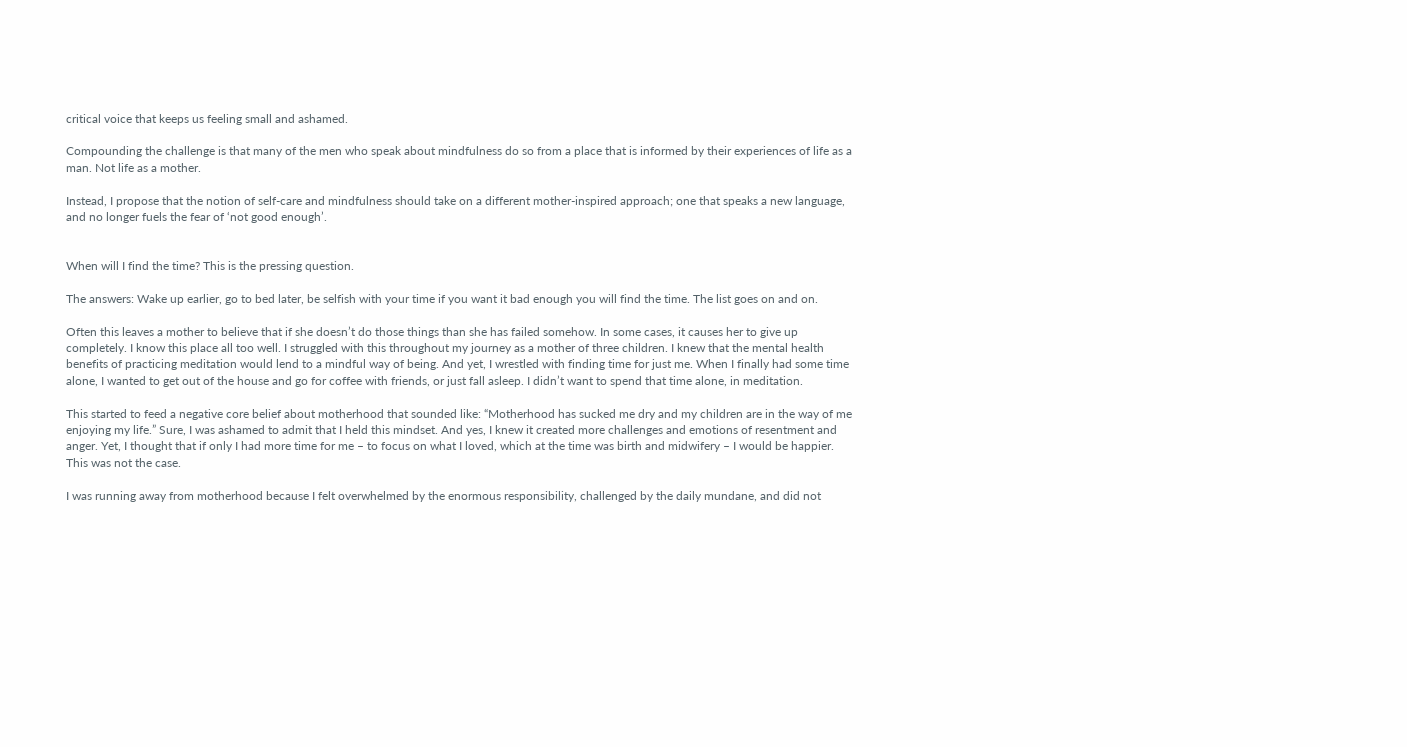critical voice that keeps us feeling small and ashamed.

Compounding the challenge is that many of the men who speak about mindfulness do so from a place that is informed by their experiences of life as a man. Not life as a mother.

Instead, I propose that the notion of self-care and mindfulness should take on a different mother-inspired approach; one that speaks a new language, and no longer fuels the fear of ‘not good enough’.


When will I find the time? This is the pressing question.

The answers: Wake up earlier, go to bed later, be selfish with your time if you want it bad enough you will find the time. The list goes on and on.

Often this leaves a mother to believe that if she doesn’t do those things than she has failed somehow. In some cases, it causes her to give up completely. I know this place all too well. I struggled with this throughout my journey as a mother of three children. I knew that the mental health benefits of practicing meditation would lend to a mindful way of being. And yet, I wrestled with finding time for just me. When I finally had some time alone, I wanted to get out of the house and go for coffee with friends, or just fall asleep. I didn’t want to spend that time alone, in meditation.

This started to feed a negative core belief about motherhood that sounded like: “Motherhood has sucked me dry and my children are in the way of me enjoying my life.” Sure, I was ashamed to admit that I held this mindset. And yes, I knew it created more challenges and emotions of resentment and anger. Yet, I thought that if only I had more time for me – to focus on what I loved, which at the time was birth and midwifery – I would be happier. This was not the case.

I was running away from motherhood because I felt overwhelmed by the enormous responsibility, challenged by the daily mundane, and did not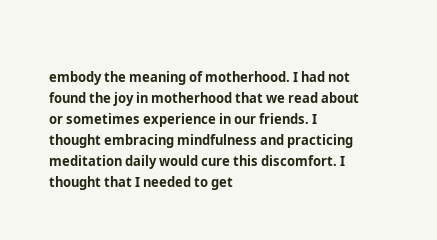embody the meaning of motherhood. I had not found the joy in motherhood that we read about or sometimes experience in our friends. I thought embracing mindfulness and practicing meditation daily would cure this discomfort. I thought that I needed to get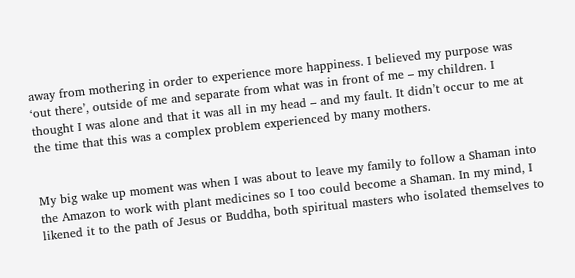away from mothering in order to experience more happiness. I believed my purpose was ‘out there’, outside of me and separate from what was in front of me – my children. I thought I was alone and that it was all in my head – and my fault. It didn’t occur to me at the time that this was a complex problem experienced by many mothers.


My big wake up moment was when I was about to leave my family to follow a Shaman into the Amazon to work with plant medicines so I too could become a Shaman. In my mind, I likened it to the path of Jesus or Buddha, both spiritual masters who isolated themselves to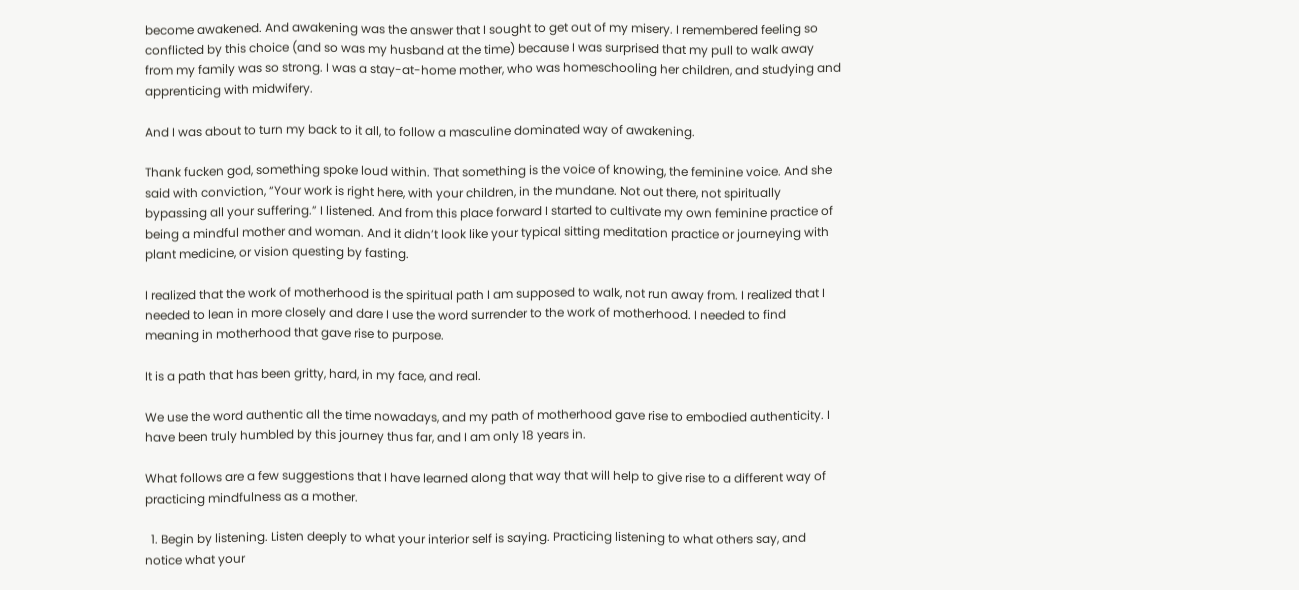become awakened. And awakening was the answer that I sought to get out of my misery. I remembered feeling so conflicted by this choice (and so was my husband at the time) because I was surprised that my pull to walk away from my family was so strong. I was a stay-at-home mother, who was homeschooling her children, and studying and apprenticing with midwifery.

And I was about to turn my back to it all, to follow a masculine dominated way of awakening.

Thank fucken god, something spoke loud within. That something is the voice of knowing, the feminine voice. And she said with conviction, “Your work is right here, with your children, in the mundane. Not out there, not spiritually bypassing all your suffering.” I listened. And from this place forward I started to cultivate my own feminine practice of being a mindful mother and woman. And it didn’t look like your typical sitting meditation practice or journeying with plant medicine, or vision questing by fasting.

I realized that the work of motherhood is the spiritual path I am supposed to walk, not run away from. I realized that I needed to lean in more closely and dare I use the word surrender to the work of motherhood. I needed to find meaning in motherhood that gave rise to purpose.

It is a path that has been gritty, hard, in my face, and real.

We use the word authentic all the time nowadays, and my path of motherhood gave rise to embodied authenticity. I have been truly humbled by this journey thus far, and I am only 18 years in.

What follows are a few suggestions that I have learned along that way that will help to give rise to a different way of practicing mindfulness as a mother.

  1. Begin by listening. Listen deeply to what your interior self is saying. Practicing listening to what others say, and notice what your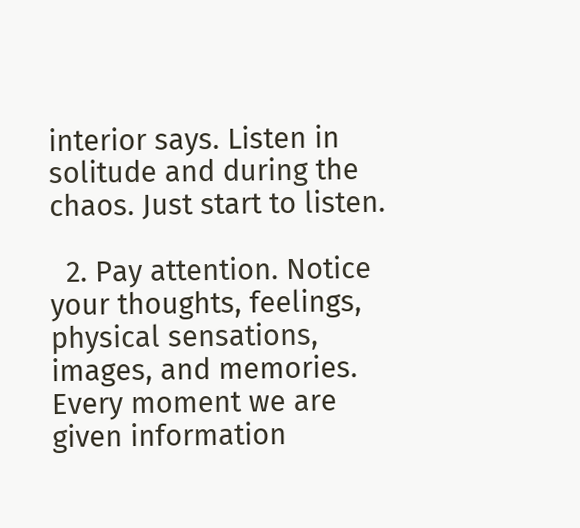interior says. Listen in solitude and during the chaos. Just start to listen.

  2. Pay attention. Notice your thoughts, feelings, physical sensations, images, and memories. Every moment we are given information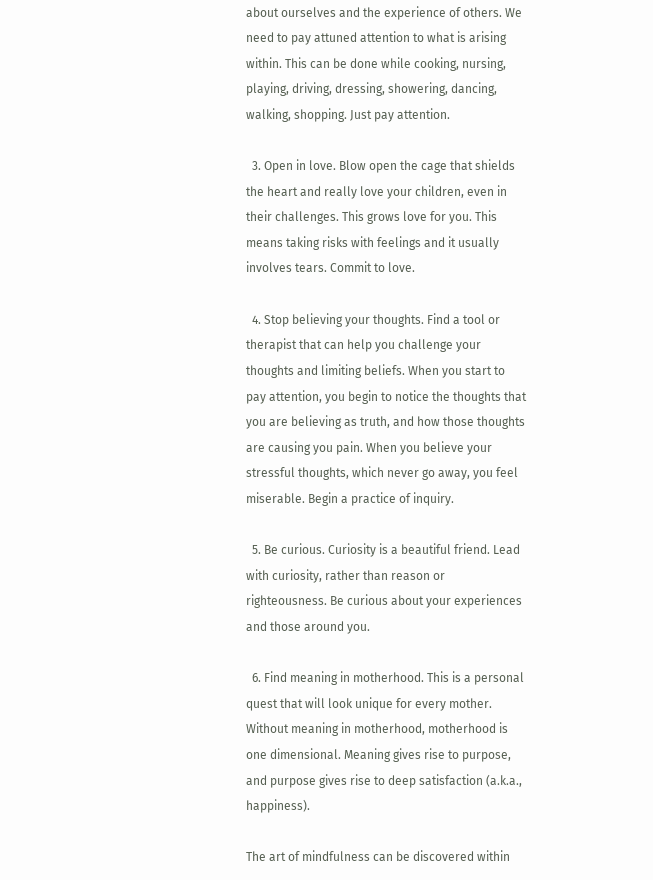about ourselves and the experience of others. We need to pay attuned attention to what is arising within. This can be done while cooking, nursing, playing, driving, dressing, showering, dancing, walking, shopping. Just pay attention.

  3. Open in love. Blow open the cage that shields the heart and really love your children, even in their challenges. This grows love for you. This means taking risks with feelings and it usually involves tears. Commit to love.

  4. Stop believing your thoughts. Find a tool or therapist that can help you challenge your thoughts and limiting beliefs. When you start to pay attention, you begin to notice the thoughts that you are believing as truth, and how those thoughts are causing you pain. When you believe your stressful thoughts, which never go away, you feel miserable. Begin a practice of inquiry.

  5. Be curious. Curiosity is a beautiful friend. Lead with curiosity, rather than reason or righteousness. Be curious about your experiences and those around you.

  6. Find meaning in motherhood. This is a personal quest that will look unique for every mother. Without meaning in motherhood, motherhood is one dimensional. Meaning gives rise to purpose, and purpose gives rise to deep satisfaction (a.k.a., happiness).

The art of mindfulness can be discovered within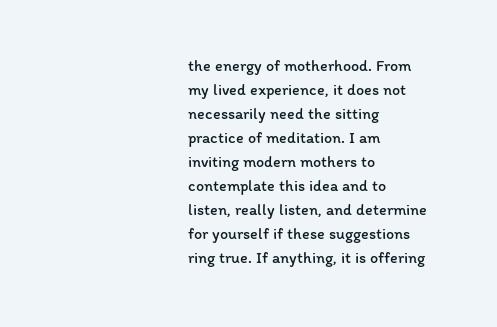the energy of motherhood. From my lived experience, it does not necessarily need the sitting practice of meditation. I am inviting modern mothers to contemplate this idea and to listen, really listen, and determine for yourself if these suggestions ring true. If anything, it is offering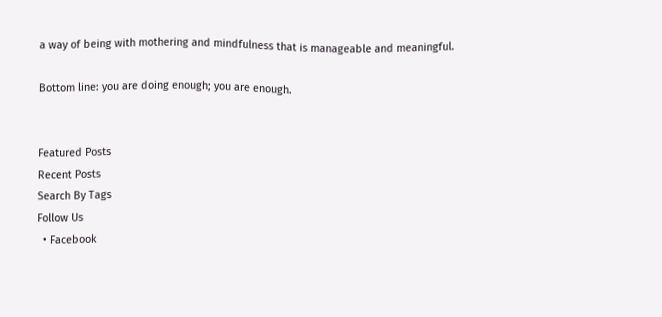a way of being with mothering and mindfulness that is manageable and meaningful.

Bottom line: you are doing enough; you are enough.


Featured Posts
Recent Posts
Search By Tags
Follow Us
  • Facebook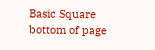Basic Square
bottom of page